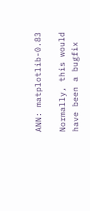ANN: matplotlib-0.83

Normally, this would have been a bugfix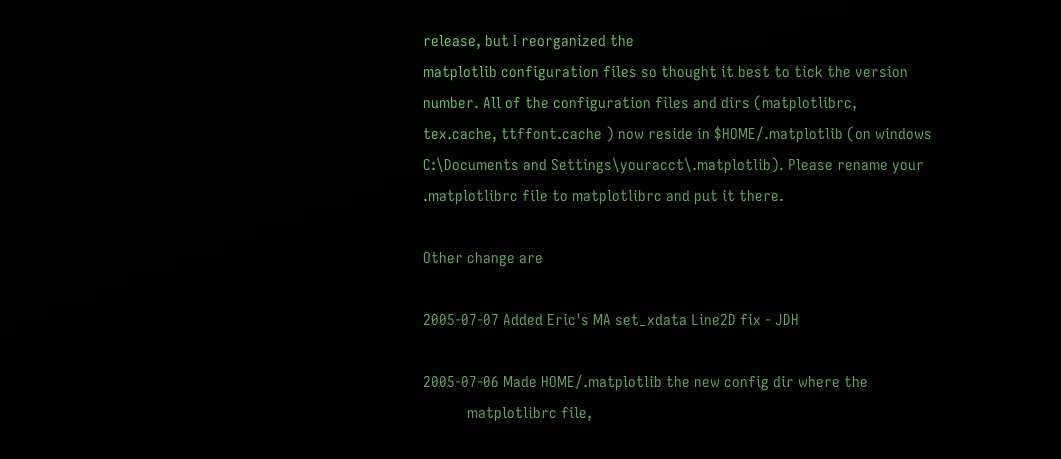release, but I reorganized the
matplotlib configuration files so thought it best to tick the version
number. All of the configuration files and dirs (matplotlibrc,
tex.cache, ttffont.cache ) now reside in $HOME/.matplotlib (on windows
C:\Documents and Settings\youracct\.matplotlib). Please rename your
.matplotlibrc file to matplotlibrc and put it there.

Other change are

2005-07-07 Added Eric's MA set_xdata Line2D fix - JDH

2005-07-06 Made HOME/.matplotlib the new config dir where the
           matplotlibrc file,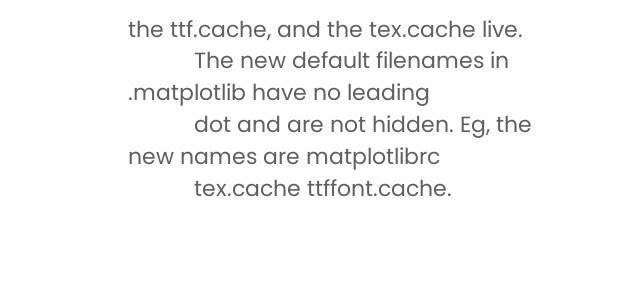the ttf.cache, and the tex.cache live.
           The new default filenames in .matplotlib have no leading
           dot and are not hidden. Eg, the new names are matplotlibrc
           tex.cache ttffont.cache.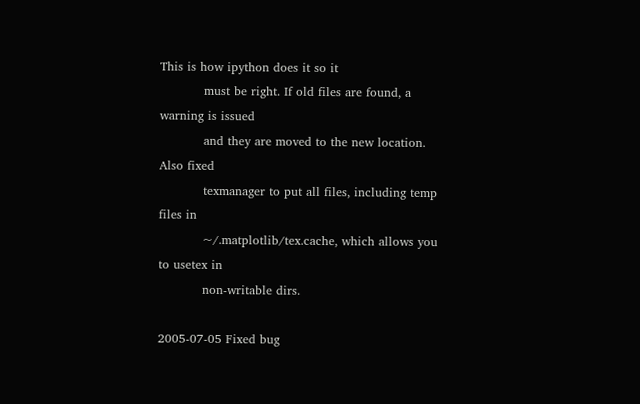This is how ipython does it so it
           must be right. If old files are found, a warning is issued
           and they are moved to the new location. Also fixed
           texmanager to put all files, including temp files in
           ~/.matplotlib/tex.cache, which allows you to usetex in
           non-writable dirs.

2005-07-05 Fixed bug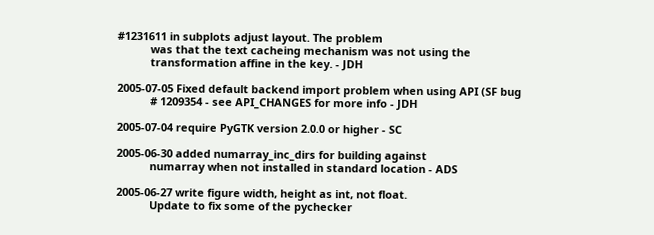#1231611 in subplots adjust layout. The problem
           was that the text cacheing mechanism was not using the
           transformation affine in the key. - JDH

2005-07-05 Fixed default backend import problem when using API (SF bug
           # 1209354 - see API_CHANGES for more info - JDH

2005-07-04 require PyGTK version 2.0.0 or higher - SC

2005-06-30 added numarray_inc_dirs for building against
           numarray when not installed in standard location - ADS

2005-06-27 write figure width, height as int, not float.
           Update to fix some of the pychecker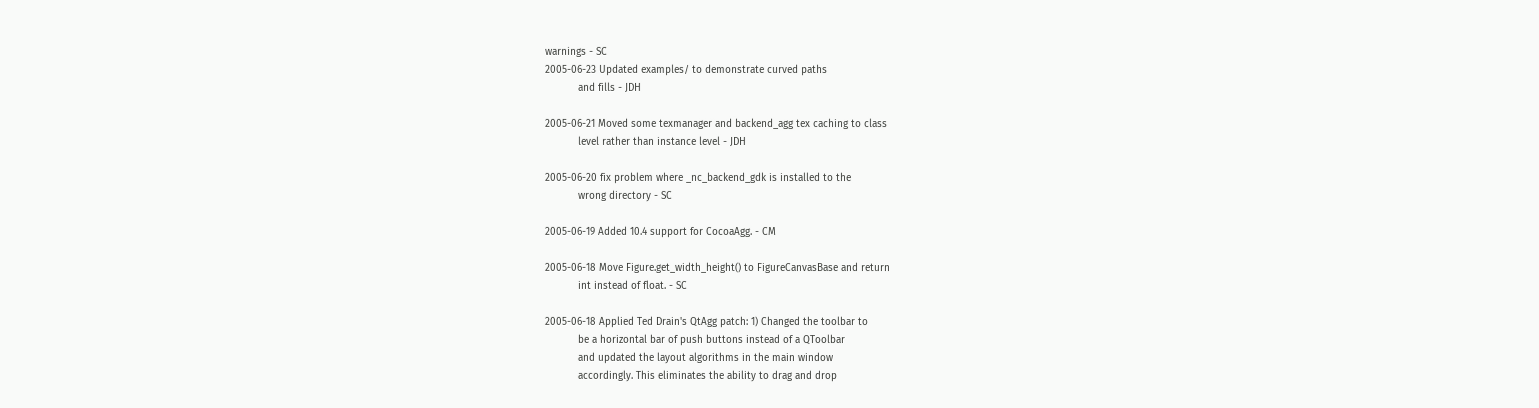warnings - SC
2005-06-23 Updated examples/ to demonstrate curved paths
           and fills - JDH

2005-06-21 Moved some texmanager and backend_agg tex caching to class
           level rather than instance level - JDH

2005-06-20 fix problem where _nc_backend_gdk is installed to the
           wrong directory - SC

2005-06-19 Added 10.4 support for CocoaAgg. - CM

2005-06-18 Move Figure.get_width_height() to FigureCanvasBase and return
           int instead of float. - SC

2005-06-18 Applied Ted Drain's QtAgg patch: 1) Changed the toolbar to
           be a horizontal bar of push buttons instead of a QToolbar
           and updated the layout algorithms in the main window
           accordingly. This eliminates the ability to drag and drop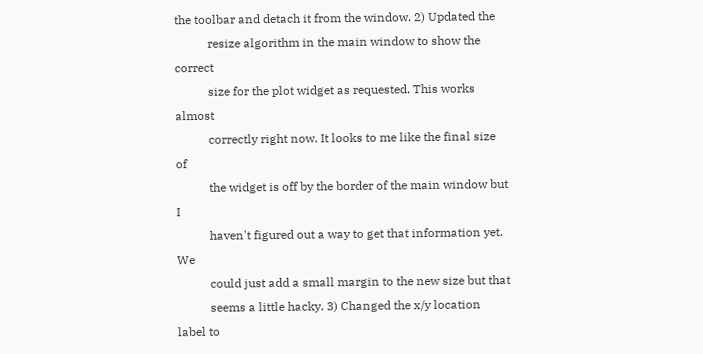the toolbar and detach it from the window. 2) Updated the
           resize algorithm in the main window to show the correct
           size for the plot widget as requested. This works almost
           correctly right now. It looks to me like the final size of
           the widget is off by the border of the main window but I
           haven't figured out a way to get that information yet. We
           could just add a small margin to the new size but that
           seems a little hacky. 3) Changed the x/y location label to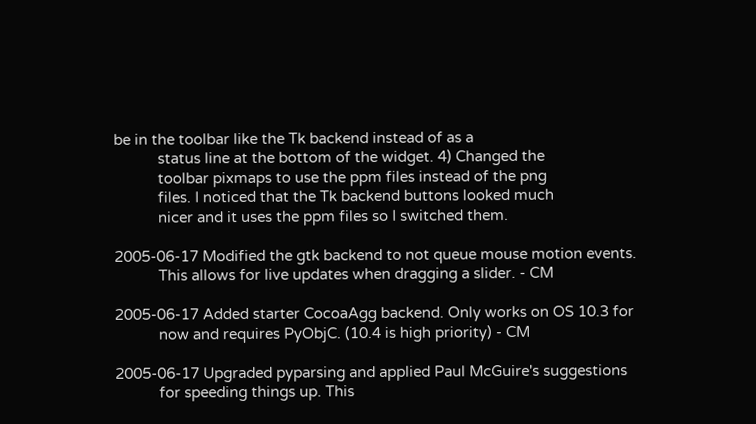be in the toolbar like the Tk backend instead of as a
           status line at the bottom of the widget. 4) Changed the
           toolbar pixmaps to use the ppm files instead of the png
           files. I noticed that the Tk backend buttons looked much
           nicer and it uses the ppm files so I switched them.

2005-06-17 Modified the gtk backend to not queue mouse motion events.
           This allows for live updates when dragging a slider. - CM

2005-06-17 Added starter CocoaAgg backend. Only works on OS 10.3 for
           now and requires PyObjC. (10.4 is high priority) - CM

2005-06-17 Upgraded pyparsing and applied Paul McGuire's suggestions
           for speeding things up. This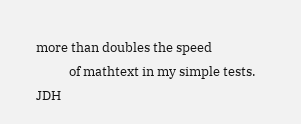more than doubles the speed
           of mathtext in my simple tests. JDH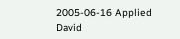2005-06-16 Applied David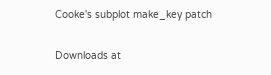Cooke's subplot make_key patch

Downloads at